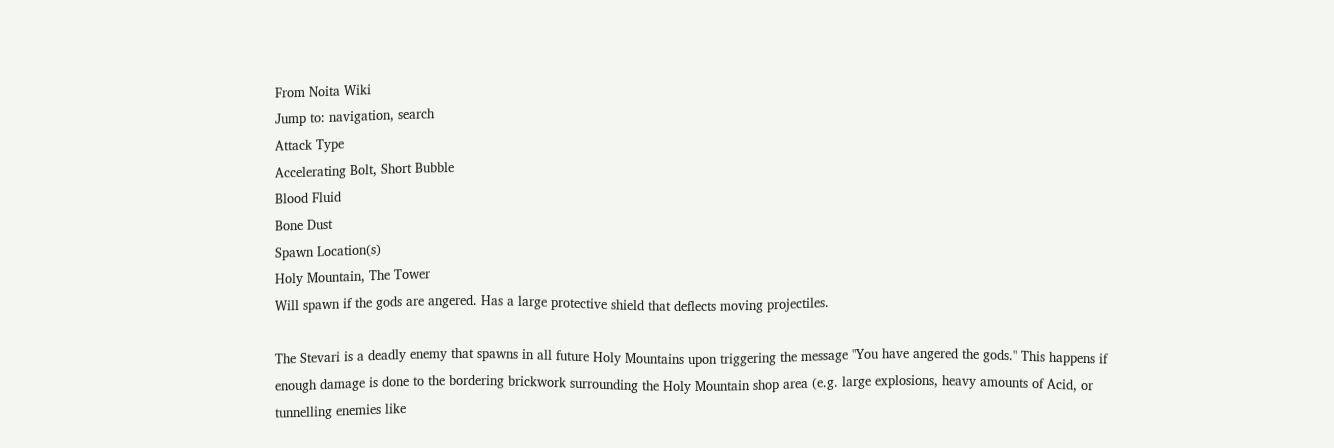From Noita Wiki
Jump to: navigation, search
Attack Type
Accelerating Bolt, Short Bubble
Blood Fluid
Bone Dust
Spawn Location(s)
Holy Mountain, The Tower
Will spawn if the gods are angered. Has a large protective shield that deflects moving projectiles.

The Stevari is a deadly enemy that spawns in all future Holy Mountains upon triggering the message "You have angered the gods." This happens if enough damage is done to the bordering brickwork surrounding the Holy Mountain shop area (e.g. large explosions, heavy amounts of Acid, or tunnelling enemies like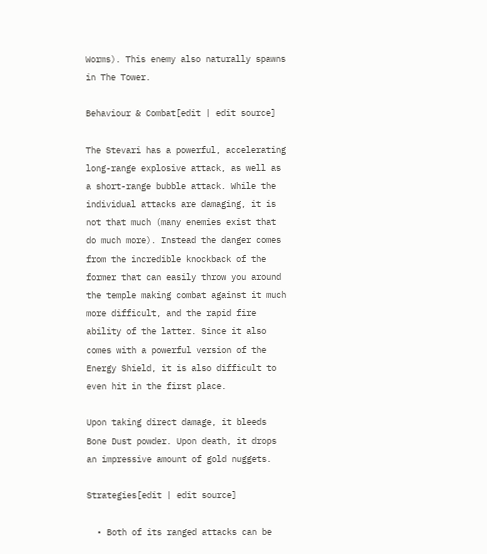Worms). This enemy also naturally spawns in The Tower.

Behaviour & Combat[edit | edit source]

The Stevari has a powerful, accelerating long-range explosive attack, as well as a short-range bubble attack. While the individual attacks are damaging, it is not that much (many enemies exist that do much more). Instead the danger comes from the incredible knockback of the former that can easily throw you around the temple making combat against it much more difficult, and the rapid fire ability of the latter. Since it also comes with a powerful version of the Energy Shield, it is also difficult to even hit in the first place.

Upon taking direct damage, it bleeds Bone Dust powder. Upon death, it drops an impressive amount of gold nuggets.

Strategies[edit | edit source]

  • Both of its ranged attacks can be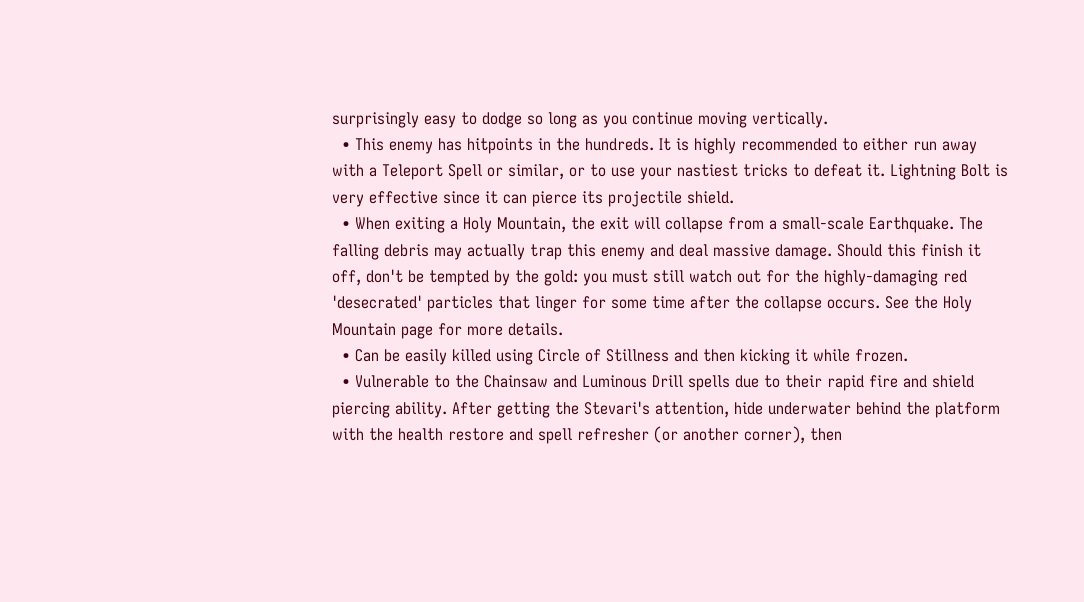surprisingly easy to dodge so long as you continue moving vertically.
  • This enemy has hitpoints in the hundreds. It is highly recommended to either run away with a Teleport Spell or similar, or to use your nastiest tricks to defeat it. Lightning Bolt is very effective since it can pierce its projectile shield.
  • When exiting a Holy Mountain, the exit will collapse from a small-scale Earthquake. The falling debris may actually trap this enemy and deal massive damage. Should this finish it off, don't be tempted by the gold: you must still watch out for the highly-damaging red 'desecrated' particles that linger for some time after the collapse occurs. See the Holy Mountain page for more details.
  • Can be easily killed using Circle of Stillness and then kicking it while frozen.
  • Vulnerable to the Chainsaw and Luminous Drill spells due to their rapid fire and shield piercing ability. After getting the Stevari's attention, hide underwater behind the platform with the health restore and spell refresher (or another corner), then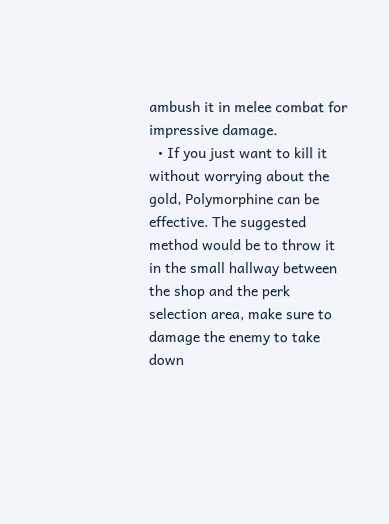ambush it in melee combat for impressive damage.
  • If you just want to kill it without worrying about the gold, Polymorphine can be effective. The suggested method would be to throw it in the small hallway between the shop and the perk selection area, make sure to damage the enemy to take down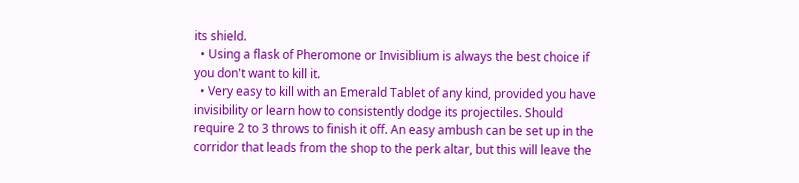its shield.
  • Using a flask of Pheromone or Invisiblium is always the best choice if you don't want to kill it.
  • Very easy to kill with an Emerald Tablet of any kind, provided you have invisibility or learn how to consistently dodge its projectiles. Should require 2 to 3 throws to finish it off. An easy ambush can be set up in the corridor that leads from the shop to the perk altar, but this will leave the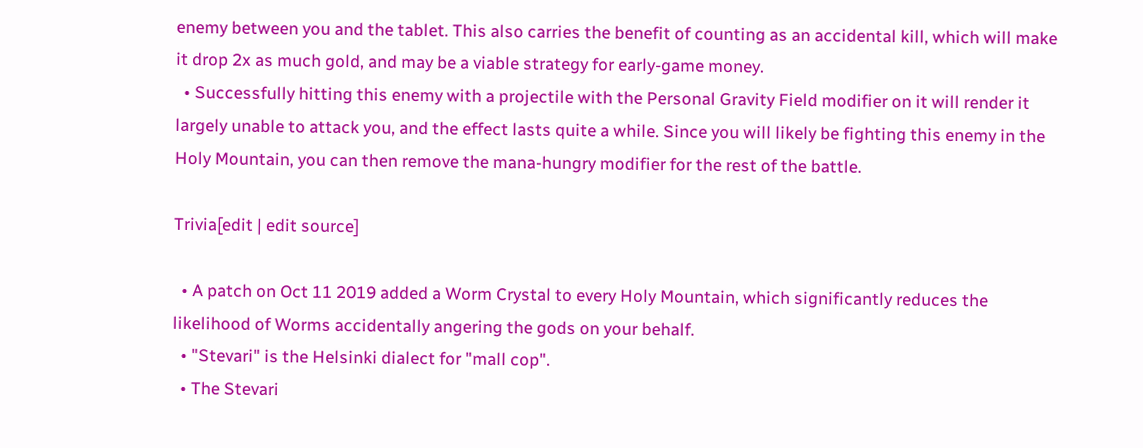enemy between you and the tablet. This also carries the benefit of counting as an accidental kill, which will make it drop 2x as much gold, and may be a viable strategy for early-game money.
  • Successfully hitting this enemy with a projectile with the Personal Gravity Field modifier on it will render it largely unable to attack you, and the effect lasts quite a while. Since you will likely be fighting this enemy in the Holy Mountain, you can then remove the mana-hungry modifier for the rest of the battle.

Trivia[edit | edit source]

  • A patch on Oct 11 2019 added a Worm Crystal to every Holy Mountain, which significantly reduces the likelihood of Worms accidentally angering the gods on your behalf.
  • "Stevari" is the Helsinki dialect for "mall cop".
  • The Stevari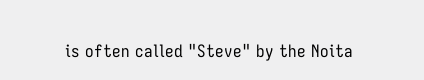is often called "Steve" by the Noita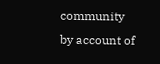community by account of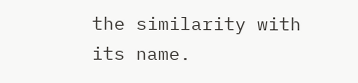the similarity with its name.